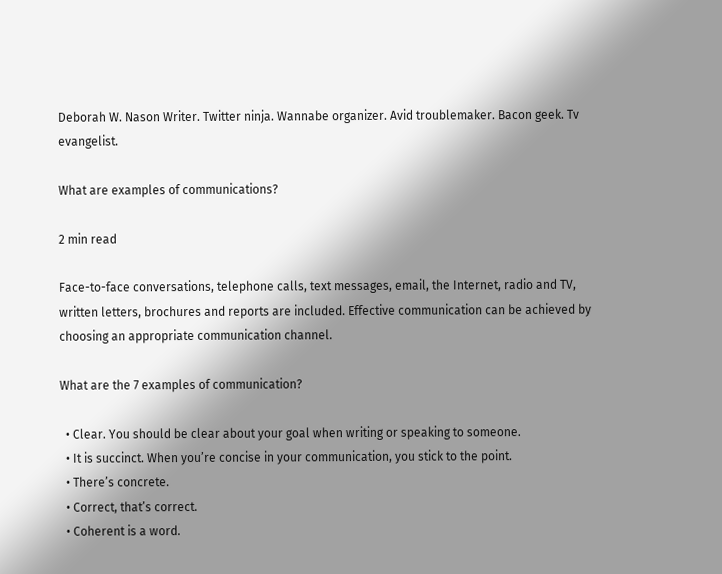Deborah W. Nason Writer. Twitter ninja. Wannabe organizer. Avid troublemaker. Bacon geek. Tv evangelist.

What are examples of communications?

2 min read

Face-to-face conversations, telephone calls, text messages, email, the Internet, radio and TV, written letters, brochures and reports are included. Effective communication can be achieved by choosing an appropriate communication channel.

What are the 7 examples of communication?

  • Clear. You should be clear about your goal when writing or speaking to someone.
  • It is succinct. When you’re concise in your communication, you stick to the point.
  • There’s concrete.
  • Correct, that’s correct.
  • Coherent is a word.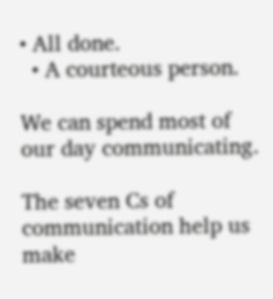• All done.
  • A courteous person.

We can spend most of our day communicating.

The seven Cs of communication help us make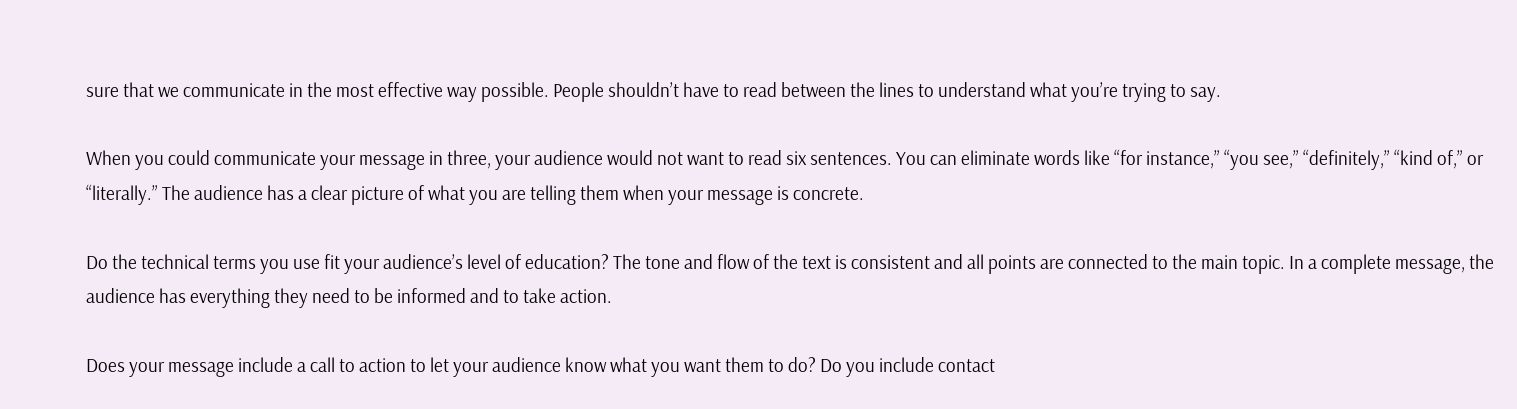sure that we communicate in the most effective way possible. People shouldn’t have to read between the lines to understand what you’re trying to say.

When you could communicate your message in three, your audience would not want to read six sentences. You can eliminate words like “for instance,” “you see,” “definitely,” “kind of,” or “literally.” The audience has a clear picture of what you are telling them when your message is concrete.

Do the technical terms you use fit your audience’s level of education? The tone and flow of the text is consistent and all points are connected to the main topic. In a complete message, the audience has everything they need to be informed and to take action.

Does your message include a call to action to let your audience know what you want them to do? Do you include contact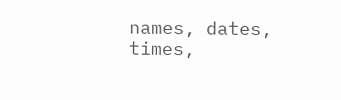names, dates, times,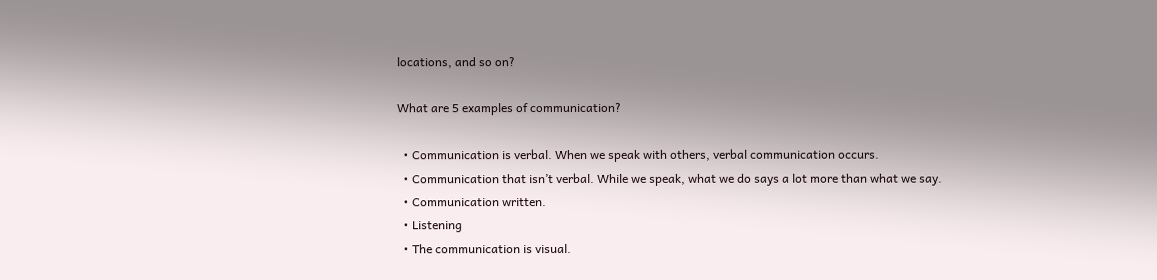locations, and so on?

What are 5 examples of communication?

  • Communication is verbal. When we speak with others, verbal communication occurs.
  • Communication that isn’t verbal. While we speak, what we do says a lot more than what we say.
  • Communication written.
  • Listening
  • The communication is visual.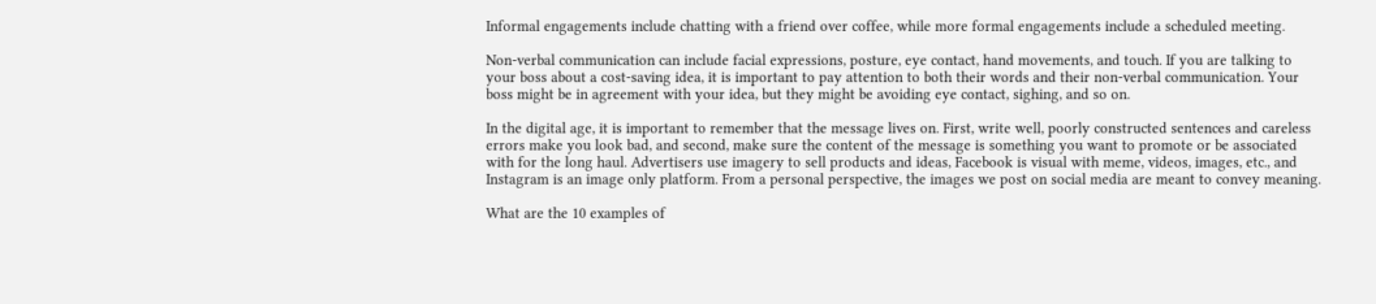Informal engagements include chatting with a friend over coffee, while more formal engagements include a scheduled meeting.

Non-verbal communication can include facial expressions, posture, eye contact, hand movements, and touch. If you are talking to your boss about a cost-saving idea, it is important to pay attention to both their words and their non-verbal communication. Your boss might be in agreement with your idea, but they might be avoiding eye contact, sighing, and so on.

In the digital age, it is important to remember that the message lives on. First, write well, poorly constructed sentences and careless errors make you look bad, and second, make sure the content of the message is something you want to promote or be associated with for the long haul. Advertisers use imagery to sell products and ideas, Facebook is visual with meme, videos, images, etc., and Instagram is an image only platform. From a personal perspective, the images we post on social media are meant to convey meaning.

What are the 10 examples of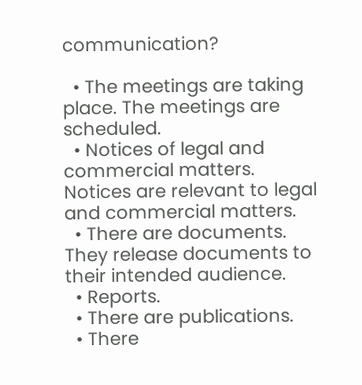communication?

  • The meetings are taking place. The meetings are scheduled.
  • Notices of legal and commercial matters. Notices are relevant to legal and commercial matters.
  • There are documents. They release documents to their intended audience.
  • Reports.
  • There are publications.
  • There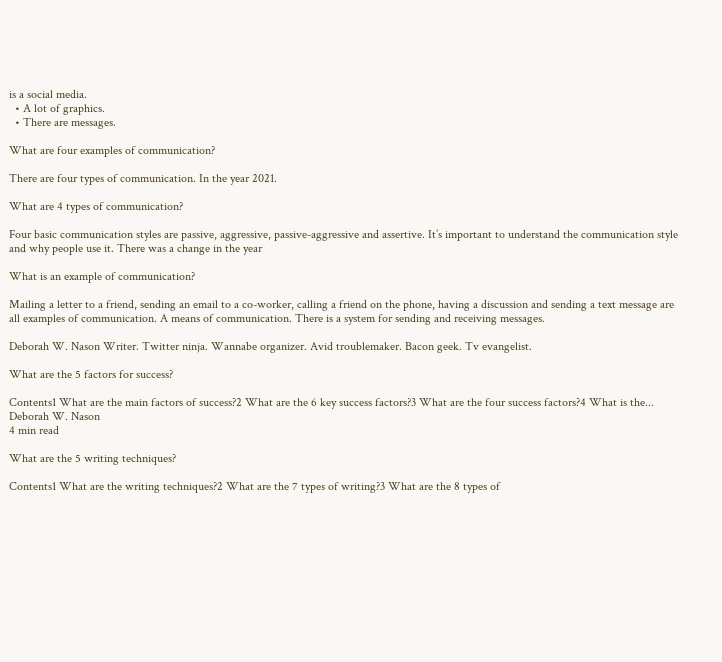is a social media.
  • A lot of graphics.
  • There are messages.

What are four examples of communication?

There are four types of communication. In the year 2021.

What are 4 types of communication?

Four basic communication styles are passive, aggressive, passive-aggressive and assertive. It’s important to understand the communication style and why people use it. There was a change in the year

What is an example of communication?

Mailing a letter to a friend, sending an email to a co-worker, calling a friend on the phone, having a discussion and sending a text message are all examples of communication. A means of communication. There is a system for sending and receiving messages.

Deborah W. Nason Writer. Twitter ninja. Wannabe organizer. Avid troublemaker. Bacon geek. Tv evangelist.

What are the 5 factors for success?

Contents1 What are the main factors of success?2 What are the 6 key success factors?3 What are the four success factors?4 What is the...
Deborah W. Nason
4 min read

What are the 5 writing techniques?

Contents1 What are the writing techniques?2 What are the 7 types of writing?3 What are the 8 types of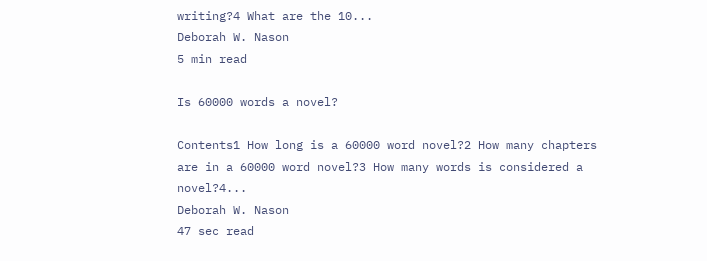writing?4 What are the 10...
Deborah W. Nason
5 min read

Is 60000 words a novel?

Contents1 How long is a 60000 word novel?2 How many chapters are in a 60000 word novel?3 How many words is considered a novel?4...
Deborah W. Nason
47 sec read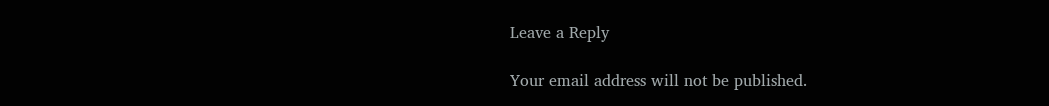Leave a Reply

Your email address will not be published.